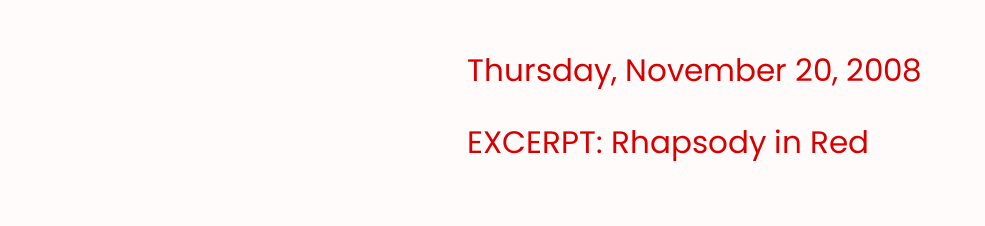Thursday, November 20, 2008

EXCERPT: Rhapsody in Red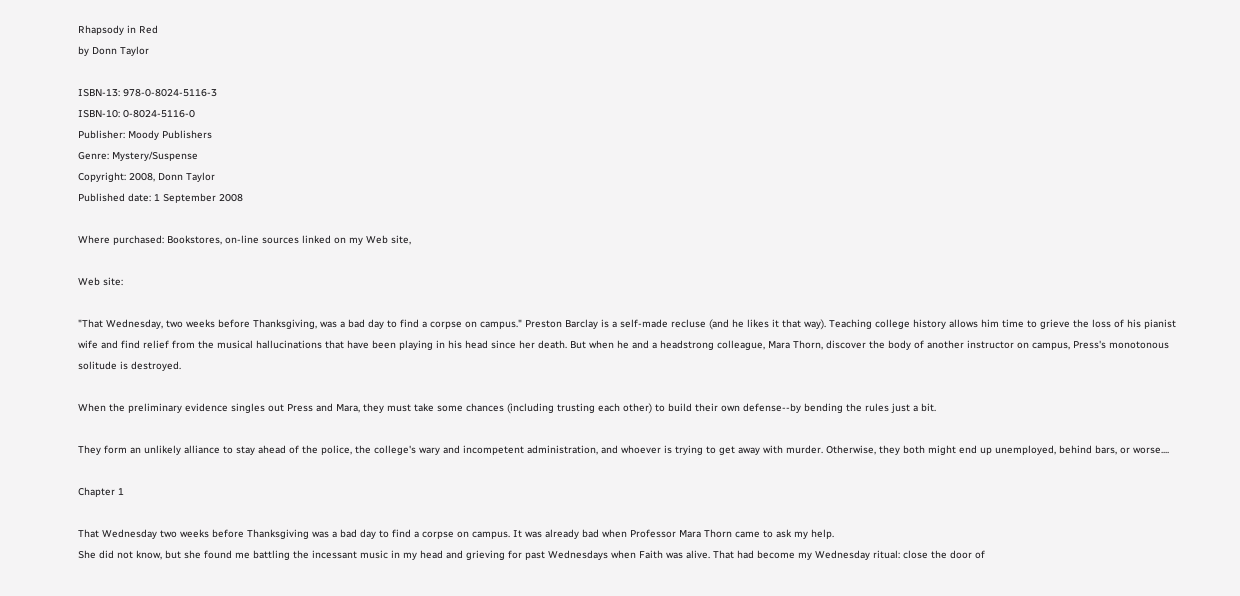Rhapsody in Red
by Donn Taylor

ISBN-13: 978-0-8024-5116-3
ISBN-10: 0-8024-5116-0
Publisher: Moody Publishers
Genre: Mystery/Suspense
Copyright: 2008, Donn Taylor
Published date: 1 September 2008

Where purchased: Bookstores, on-line sources linked on my Web site,

Web site:

"That Wednesday, two weeks before Thanksgiving, was a bad day to find a corpse on campus." Preston Barclay is a self-made recluse (and he likes it that way). Teaching college history allows him time to grieve the loss of his pianist wife and find relief from the musical hallucinations that have been playing in his head since her death. But when he and a headstrong colleague, Mara Thorn, discover the body of another instructor on campus, Press's monotonous solitude is destroyed.

When the preliminary evidence singles out Press and Mara, they must take some chances (including trusting each other) to build their own defense--by bending the rules just a bit.

They form an unlikely alliance to stay ahead of the police, the college's wary and incompetent administration, and whoever is trying to get away with murder. Otherwise, they both might end up unemployed, behind bars, or worse....

Chapter 1

That Wednesday two weeks before Thanksgiving was a bad day to find a corpse on campus. It was already bad when Professor Mara Thorn came to ask my help.
She did not know, but she found me battling the incessant music in my head and grieving for past Wednesdays when Faith was alive. That had become my Wednesday ritual: close the door of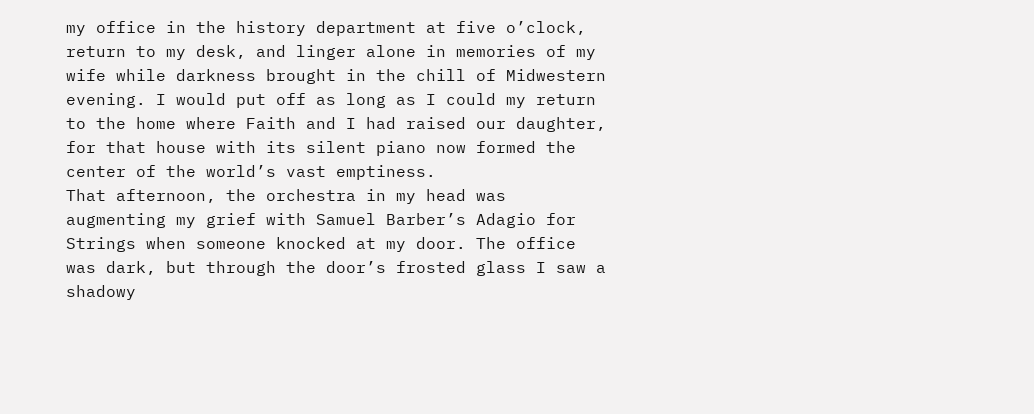my office in the history department at five o’clock, return to my desk, and linger alone in memories of my wife while darkness brought in the chill of Midwestern evening. I would put off as long as I could my return to the home where Faith and I had raised our daughter, for that house with its silent piano now formed the center of the world’s vast emptiness.
That afternoon, the orchestra in my head was augmenting my grief with Samuel Barber’s Adagio for Strings when someone knocked at my door. The office was dark, but through the door’s frosted glass I saw a shadowy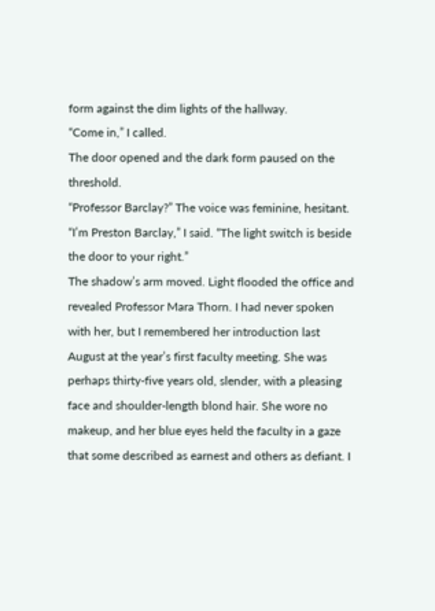form against the dim lights of the hallway.
“Come in,” I called.
The door opened and the dark form paused on the threshold.
“Professor Barclay?” The voice was feminine, hesitant.
“I’m Preston Barclay,” I said. “The light switch is beside the door to your right.”
The shadow’s arm moved. Light flooded the office and revealed Professor Mara Thorn. I had never spoken with her, but I remembered her introduction last August at the year’s first faculty meeting. She was perhaps thirty-five years old, slender, with a pleasing face and shoulder-length blond hair. She wore no makeup, and her blue eyes held the faculty in a gaze that some described as earnest and others as defiant. I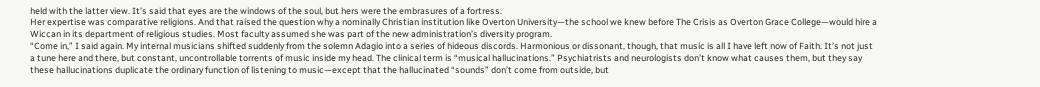held with the latter view. It’s said that eyes are the windows of the soul, but hers were the embrasures of a fortress.
Her expertise was comparative religions. And that raised the question why a nominally Christian institution like Overton University—the school we knew before The Crisis as Overton Grace College—would hire a Wiccan in its department of religious studies. Most faculty assumed she was part of the new administration’s diversity program.
“Come in,” I said again. My internal musicians shifted suddenly from the solemn Adagio into a series of hideous discords. Harmonious or dissonant, though, that music is all I have left now of Faith. It’s not just a tune here and there, but constant, uncontrollable torrents of music inside my head. The clinical term is “musical hallucinations.” Psychiatrists and neurologists don’t know what causes them, but they say these hallucinations duplicate the ordinary function of listening to music—except that the hallucinated “sounds” don’t come from outside, but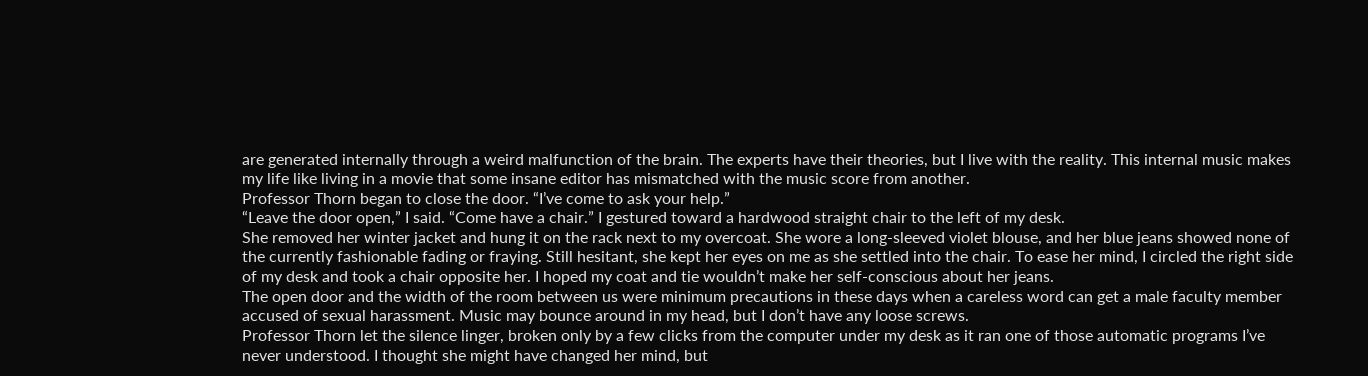are generated internally through a weird malfunction of the brain. The experts have their theories, but I live with the reality. This internal music makes my life like living in a movie that some insane editor has mismatched with the music score from another.
Professor Thorn began to close the door. “I’ve come to ask your help.”
“Leave the door open,” I said. “Come have a chair.” I gestured toward a hardwood straight chair to the left of my desk.
She removed her winter jacket and hung it on the rack next to my overcoat. She wore a long-sleeved violet blouse, and her blue jeans showed none of the currently fashionable fading or fraying. Still hesitant, she kept her eyes on me as she settled into the chair. To ease her mind, I circled the right side of my desk and took a chair opposite her. I hoped my coat and tie wouldn’t make her self-conscious about her jeans.
The open door and the width of the room between us were minimum precautions in these days when a careless word can get a male faculty member accused of sexual harassment. Music may bounce around in my head, but I don’t have any loose screws.
Professor Thorn let the silence linger, broken only by a few clicks from the computer under my desk as it ran one of those automatic programs I’ve never understood. I thought she might have changed her mind, but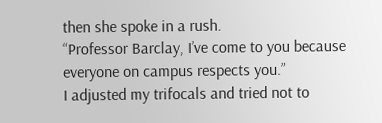then she spoke in a rush.
“Professor Barclay, I’ve come to you because everyone on campus respects you.”
I adjusted my trifocals and tried not to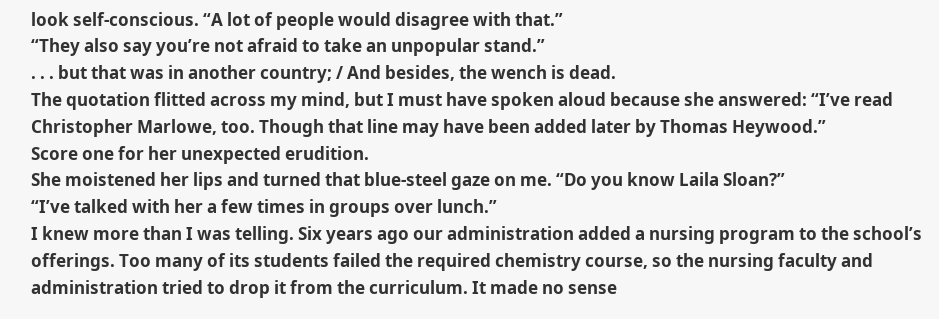look self-conscious. “A lot of people would disagree with that.”
“They also say you’re not afraid to take an unpopular stand.”
. . . but that was in another country; / And besides, the wench is dead.
The quotation flitted across my mind, but I must have spoken aloud because she answered: “I’ve read Christopher Marlowe, too. Though that line may have been added later by Thomas Heywood.”
Score one for her unexpected erudition.
She moistened her lips and turned that blue-steel gaze on me. “Do you know Laila Sloan?”
“I’ve talked with her a few times in groups over lunch.”
I knew more than I was telling. Six years ago our administration added a nursing program to the school’s offerings. Too many of its students failed the required chemistry course, so the nursing faculty and administration tried to drop it from the curriculum. It made no sense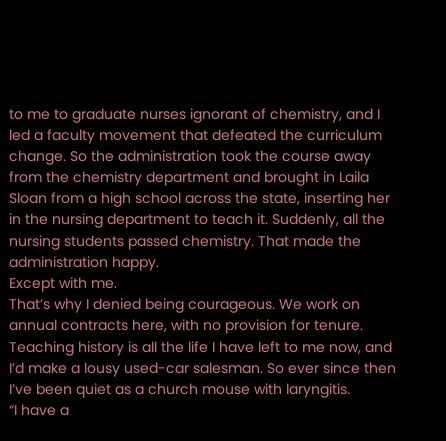to me to graduate nurses ignorant of chemistry, and I led a faculty movement that defeated the curriculum change. So the administration took the course away from the chemistry department and brought in Laila Sloan from a high school across the state, inserting her in the nursing department to teach it. Suddenly, all the nursing students passed chemistry. That made the administration happy.
Except with me.
That’s why I denied being courageous. We work on annual contracts here, with no provision for tenure. Teaching history is all the life I have left to me now, and I’d make a lousy used-car salesman. So ever since then I’ve been quiet as a church mouse with laryngitis.
“I have a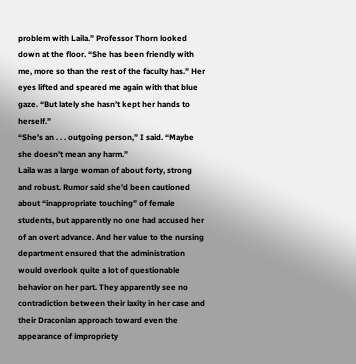problem with Laila.” Professor Thorn looked down at the floor. “She has been friendly with me, more so than the rest of the faculty has.” Her eyes lifted and speared me again with that blue gaze. “But lately she hasn’t kept her hands to herself.”
“She’s an . . . outgoing person,” I said. “Maybe she doesn’t mean any harm.”
Laila was a large woman of about forty, strong and robust. Rumor said she’d been cautioned about “inappropriate touching” of female students, but apparently no one had accused her of an overt advance. And her value to the nursing department ensured that the administration would overlook quite a lot of questionable behavior on her part. They apparently see no contradiction between their laxity in her case and their Draconian approach toward even the appearance of impropriety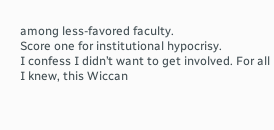among less-favored faculty.
Score one for institutional hypocrisy.
I confess I didn’t want to get involved. For all I knew, this Wiccan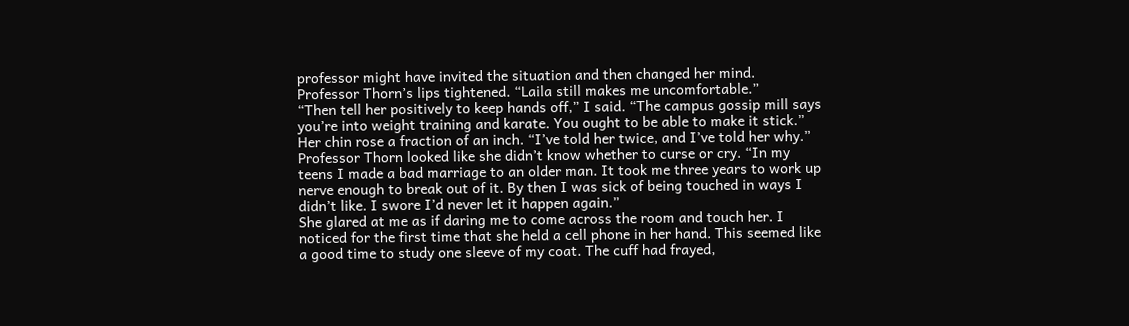professor might have invited the situation and then changed her mind.
Professor Thorn’s lips tightened. “Laila still makes me uncomfortable.”
“Then tell her positively to keep hands off,” I said. “The campus gossip mill says you’re into weight training and karate. You ought to be able to make it stick.”
Her chin rose a fraction of an inch. “I’ve told her twice, and I’ve told her why.” Professor Thorn looked like she didn’t know whether to curse or cry. “In my teens I made a bad marriage to an older man. It took me three years to work up nerve enough to break out of it. By then I was sick of being touched in ways I didn’t like. I swore I’d never let it happen again.”
She glared at me as if daring me to come across the room and touch her. I noticed for the first time that she held a cell phone in her hand. This seemed like a good time to study one sleeve of my coat. The cuff had frayed,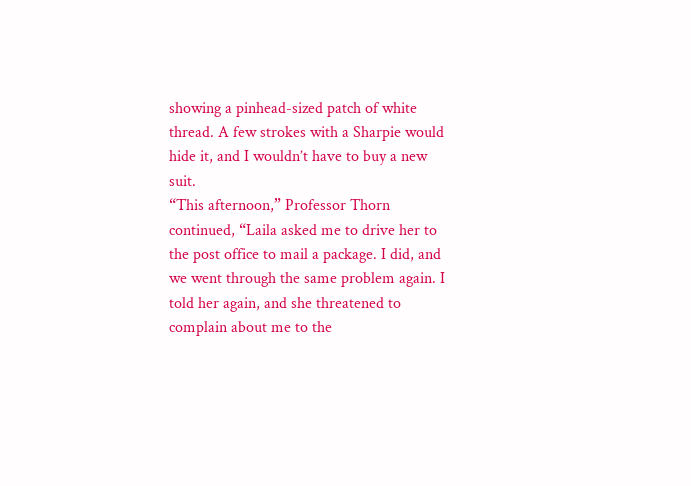showing a pinhead-sized patch of white thread. A few strokes with a Sharpie would hide it, and I wouldn’t have to buy a new suit.
“This afternoon,” Professor Thorn continued, “Laila asked me to drive her to the post office to mail a package. I did, and we went through the same problem again. I told her again, and she threatened to complain about me to the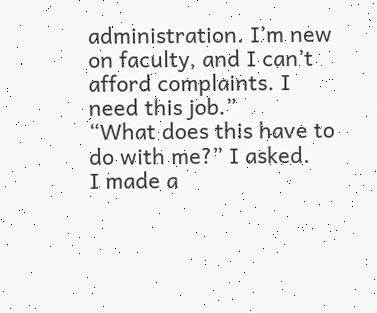administration. I’m new on faculty, and I can’t afford complaints. I need this job.”
“What does this have to do with me?” I asked.
I made a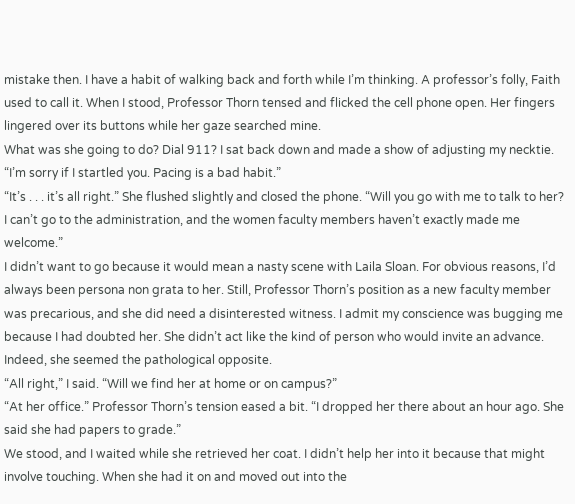mistake then. I have a habit of walking back and forth while I’m thinking. A professor’s folly, Faith used to call it. When I stood, Professor Thorn tensed and flicked the cell phone open. Her fingers lingered over its buttons while her gaze searched mine.
What was she going to do? Dial 911? I sat back down and made a show of adjusting my necktie. “I’m sorry if I startled you. Pacing is a bad habit.”
“It’s . . . it’s all right.” She flushed slightly and closed the phone. “Will you go with me to talk to her? I can’t go to the administration, and the women faculty members haven’t exactly made me welcome.”
I didn’t want to go because it would mean a nasty scene with Laila Sloan. For obvious reasons, I’d always been persona non grata to her. Still, Professor Thorn’s position as a new faculty member was precarious, and she did need a disinterested witness. I admit my conscience was bugging me because I had doubted her. She didn’t act like the kind of person who would invite an advance. Indeed, she seemed the pathological opposite.
“All right,” I said. “Will we find her at home or on campus?”
“At her office.” Professor Thorn’s tension eased a bit. “I dropped her there about an hour ago. She said she had papers to grade.”
We stood, and I waited while she retrieved her coat. I didn’t help her into it because that might involve touching. When she had it on and moved out into the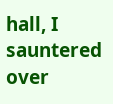hall, I sauntered over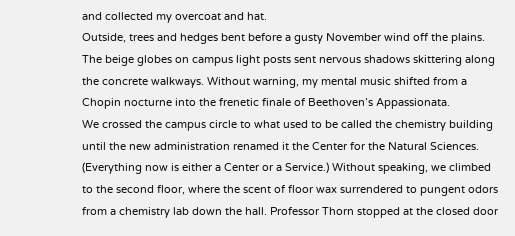and collected my overcoat and hat.
Outside, trees and hedges bent before a gusty November wind off the plains. The beige globes on campus light posts sent nervous shadows skittering along the concrete walkways. Without warning, my mental music shifted from a Chopin nocturne into the frenetic finale of Beethoven’s Appassionata.
We crossed the campus circle to what used to be called the chemistry building until the new administration renamed it the Center for the Natural Sciences. (Everything now is either a Center or a Service.) Without speaking, we climbed to the second floor, where the scent of floor wax surrendered to pungent odors from a chemistry lab down the hall. Professor Thorn stopped at the closed door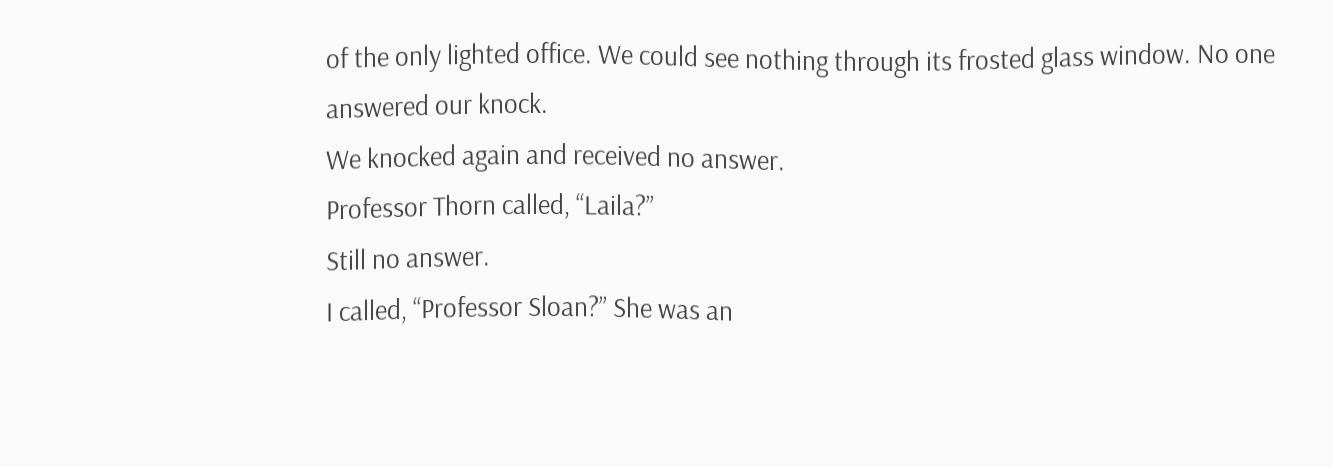of the only lighted office. We could see nothing through its frosted glass window. No one answered our knock.
We knocked again and received no answer.
Professor Thorn called, “Laila?”
Still no answer.
I called, “Professor Sloan?” She was an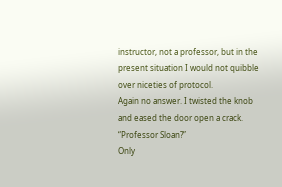instructor, not a professor, but in the present situation I would not quibble over niceties of protocol.
Again no answer. I twisted the knob and eased the door open a crack. “Professor Sloan?”
Only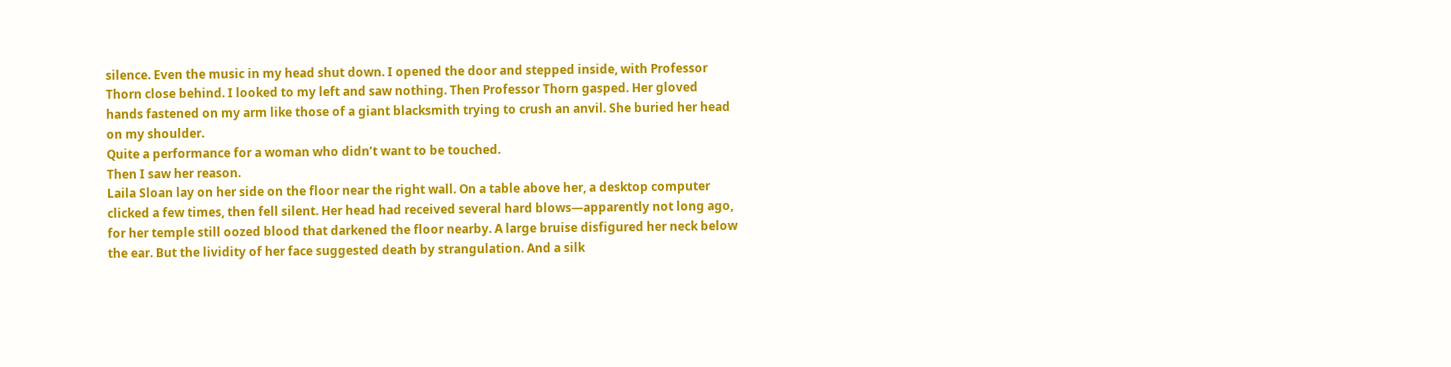silence. Even the music in my head shut down. I opened the door and stepped inside, with Professor Thorn close behind. I looked to my left and saw nothing. Then Professor Thorn gasped. Her gloved hands fastened on my arm like those of a giant blacksmith trying to crush an anvil. She buried her head on my shoulder.
Quite a performance for a woman who didn’t want to be touched.
Then I saw her reason.
Laila Sloan lay on her side on the floor near the right wall. On a table above her, a desktop computer clicked a few times, then fell silent. Her head had received several hard blows—apparently not long ago, for her temple still oozed blood that darkened the floor nearby. A large bruise disfigured her neck below the ear. But the lividity of her face suggested death by strangulation. And a silk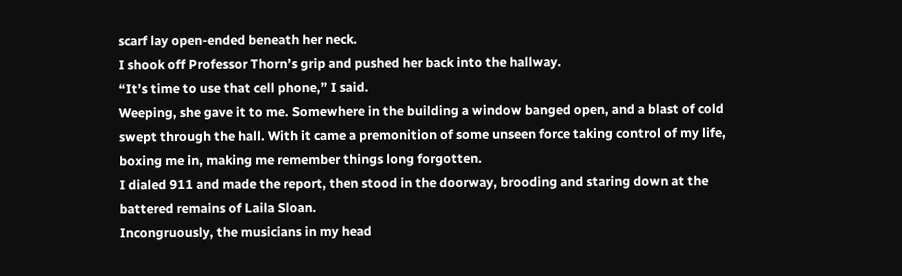scarf lay open-ended beneath her neck.
I shook off Professor Thorn’s grip and pushed her back into the hallway.
“It’s time to use that cell phone,” I said.
Weeping, she gave it to me. Somewhere in the building a window banged open, and a blast of cold swept through the hall. With it came a premonition of some unseen force taking control of my life, boxing me in, making me remember things long forgotten.
I dialed 911 and made the report, then stood in the doorway, brooding and staring down at the battered remains of Laila Sloan.
Incongruously, the musicians in my head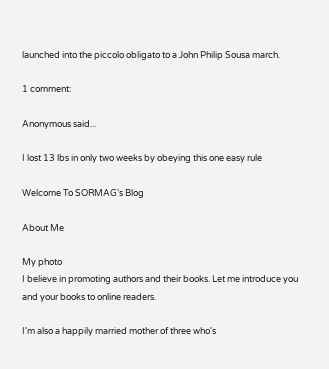launched into the piccolo obligato to a John Philip Sousa march.

1 comment:

Anonymous said...

I lost 13 lbs in only two weeks by obeying this one easy rule

Welcome To SORMAG's Blog

About Me

My photo
I believe in promoting authors and their books. Let me introduce you and your books to online readers.

I'm also a happily married mother of three who's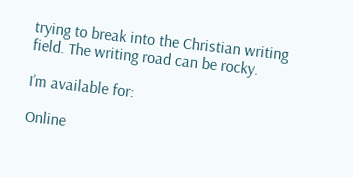trying to break into the Christian writing field. The writing road can be rocky.

I’m available for:

Online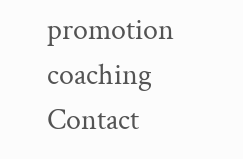promotion coaching
Contact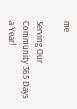me

Serving Our Community 365 Days a Year!